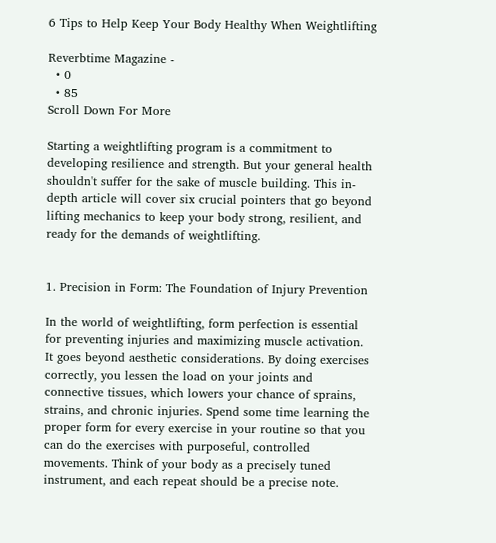6 Tips to Help Keep Your Body Healthy When Weightlifting

Reverbtime Magazine -
  • 0
  • 85
Scroll Down For More

Starting a weightlifting program is a commitment to developing resilience and strength. But your general health shouldn't suffer for the sake of muscle building. This in-depth article will cover six crucial pointers that go beyond lifting mechanics to keep your body strong, resilient, and ready for the demands of weightlifting.


1. Precision in Form: The Foundation of Injury Prevention

In the world of weightlifting, form perfection is essential for preventing injuries and maximizing muscle activation. It goes beyond aesthetic considerations. By doing exercises correctly, you lessen the load on your joints and connective tissues, which lowers your chance of sprains, strains, and chronic injuries. Spend some time learning the proper form for every exercise in your routine so that you can do the exercises with purposeful, controlled movements. Think of your body as a precisely tuned instrument, and each repeat should be a precise note.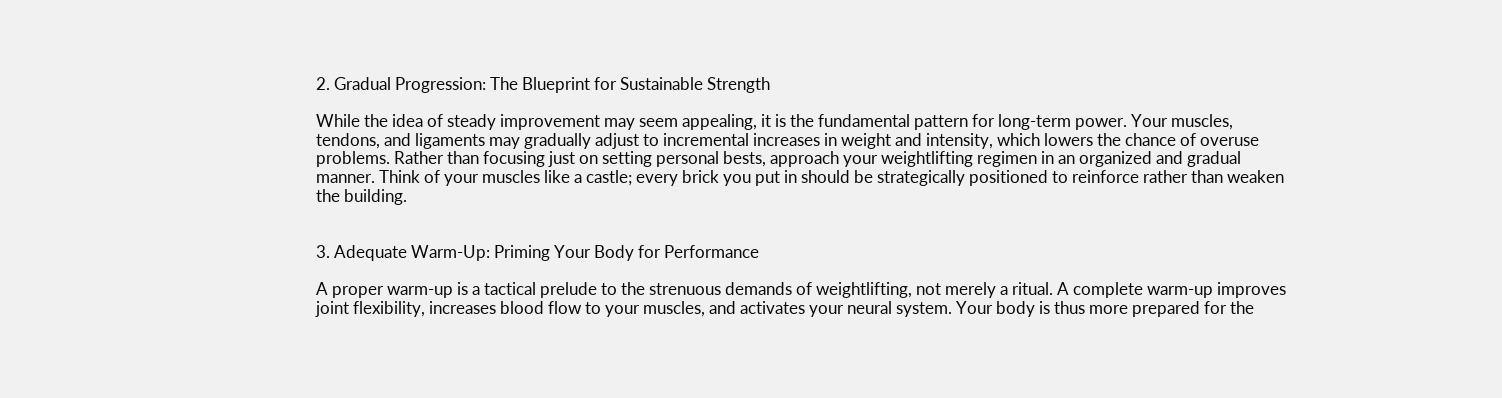2. Gradual Progression: The Blueprint for Sustainable Strength

While the idea of steady improvement may seem appealing, it is the fundamental pattern for long-term power. Your muscles, tendons, and ligaments may gradually adjust to incremental increases in weight and intensity, which lowers the chance of overuse problems. Rather than focusing just on setting personal bests, approach your weightlifting regimen in an organized and gradual manner. Think of your muscles like a castle; every brick you put in should be strategically positioned to reinforce rather than weaken the building.


3. Adequate Warm-Up: Priming Your Body for Performance

A proper warm-up is a tactical prelude to the strenuous demands of weightlifting, not merely a ritual. A complete warm-up improves joint flexibility, increases blood flow to your muscles, and activates your neural system. Your body is thus more prepared for the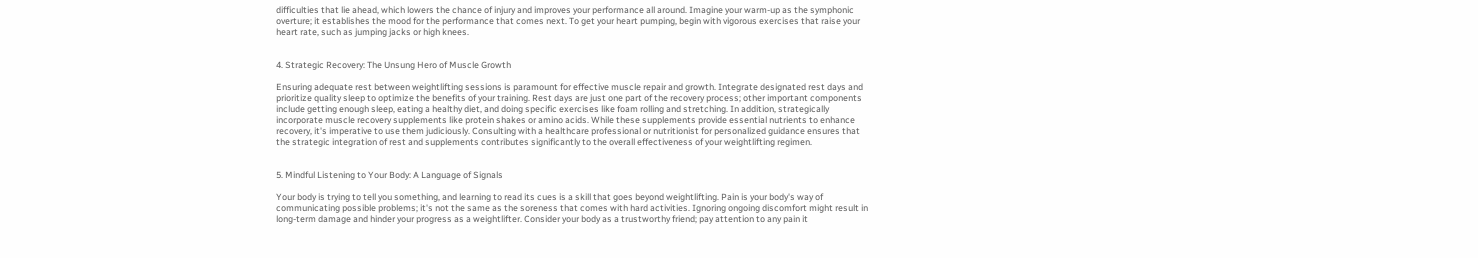difficulties that lie ahead, which lowers the chance of injury and improves your performance all around. Imagine your warm-up as the symphonic overture; it establishes the mood for the performance that comes next. To get your heart pumping, begin with vigorous exercises that raise your heart rate, such as jumping jacks or high knees.


4. Strategic Recovery: The Unsung Hero of Muscle Growth

Ensuring adequate rest between weightlifting sessions is paramount for effective muscle repair and growth. Integrate designated rest days and prioritize quality sleep to optimize the benefits of your training. Rest days are just one part of the recovery process; other important components include getting enough sleep, eating a healthy diet, and doing specific exercises like foam rolling and stretching. In addition, strategically incorporate muscle recovery supplements like protein shakes or amino acids. While these supplements provide essential nutrients to enhance recovery, it's imperative to use them judiciously. Consulting with a healthcare professional or nutritionist for personalized guidance ensures that the strategic integration of rest and supplements contributes significantly to the overall effectiveness of your weightlifting regimen.


5. Mindful Listening to Your Body: A Language of Signals

Your body is trying to tell you something, and learning to read its cues is a skill that goes beyond weightlifting. Pain is your body's way of communicating possible problems; it's not the same as the soreness that comes with hard activities. Ignoring ongoing discomfort might result in long-term damage and hinder your progress as a weightlifter. Consider your body as a trustworthy friend; pay attention to any pain it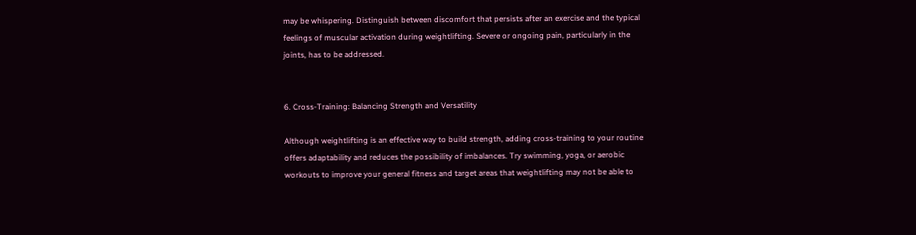may be whispering. Distinguish between discomfort that persists after an exercise and the typical feelings of muscular activation during weightlifting. Severe or ongoing pain, particularly in the joints, has to be addressed.


6. Cross-Training: Balancing Strength and Versatility

Although weightlifting is an effective way to build strength, adding cross-training to your routine offers adaptability and reduces the possibility of imbalances. Try swimming, yoga, or aerobic workouts to improve your general fitness and target areas that weightlifting may not be able to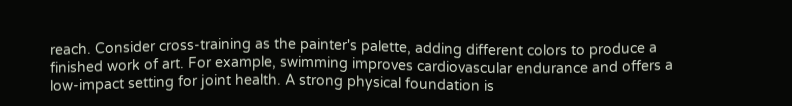reach. Consider cross-training as the painter's palette, adding different colors to produce a finished work of art. For example, swimming improves cardiovascular endurance and offers a low-impact setting for joint health. A strong physical foundation is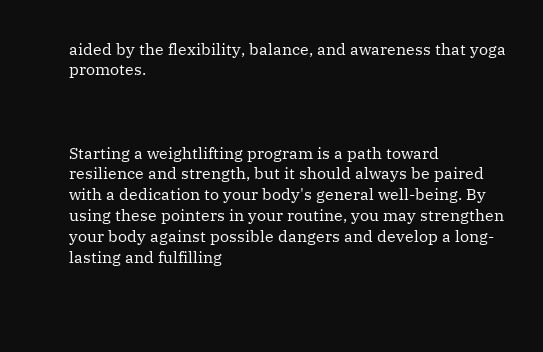aided by the flexibility, balance, and awareness that yoga promotes.



Starting a weightlifting program is a path toward resilience and strength, but it should always be paired with a dedication to your body's general well-being. By using these pointers in your routine, you may strengthen your body against possible dangers and develop a long-lasting and fulfilling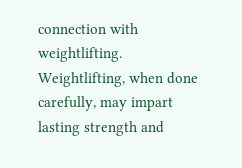connection with weightlifting. Weightlifting, when done carefully, may impart lasting strength and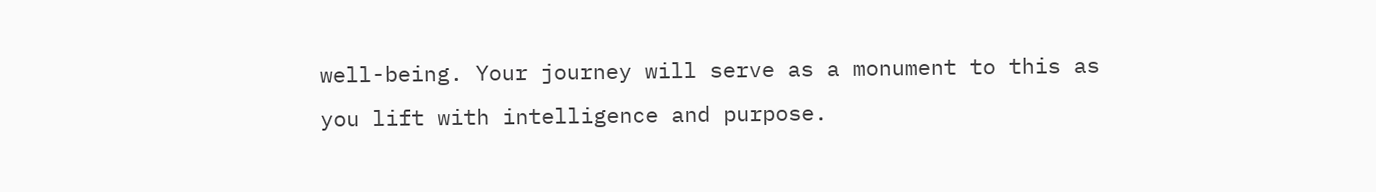well-being. Your journey will serve as a monument to this as you lift with intelligence and purpose.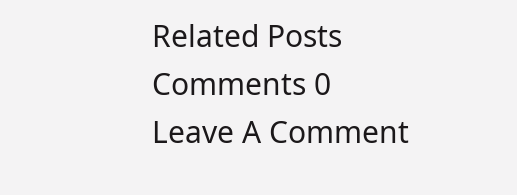Related Posts
Comments 0
Leave A Comment